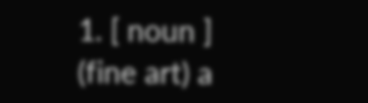1. [ noun ] (fine art) a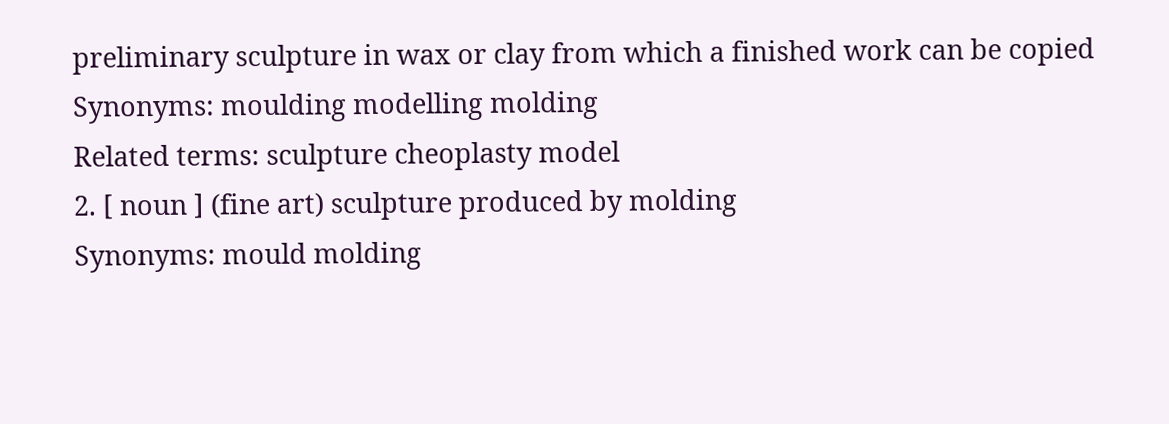preliminary sculpture in wax or clay from which a finished work can be copied
Synonyms: moulding modelling molding
Related terms: sculpture cheoplasty model
2. [ noun ] (fine art) sculpture produced by molding
Synonyms: mould molding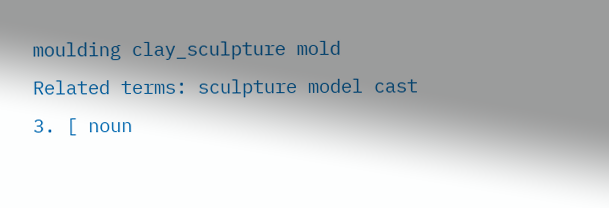moulding clay_sculpture mold
Related terms: sculpture model cast
3. [ noun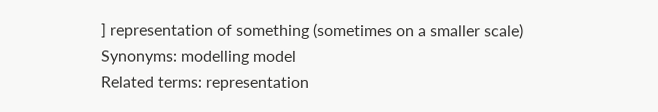] representation of something (sometimes on a smaller scale)
Synonyms: modelling model
Related terms: representation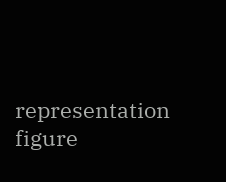representation figure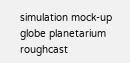simulation mock-up globe planetarium roughcast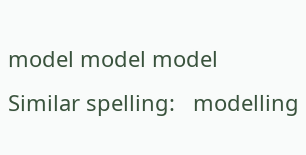model model model
Similar spelling:   modelling